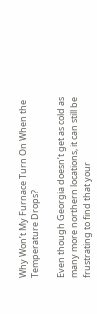Why Won’t My Furnace Turn On When the Temperature Drops?

Even though Georgia doesn’t get as cold as many more northern locations, it can still be frustrating to find that your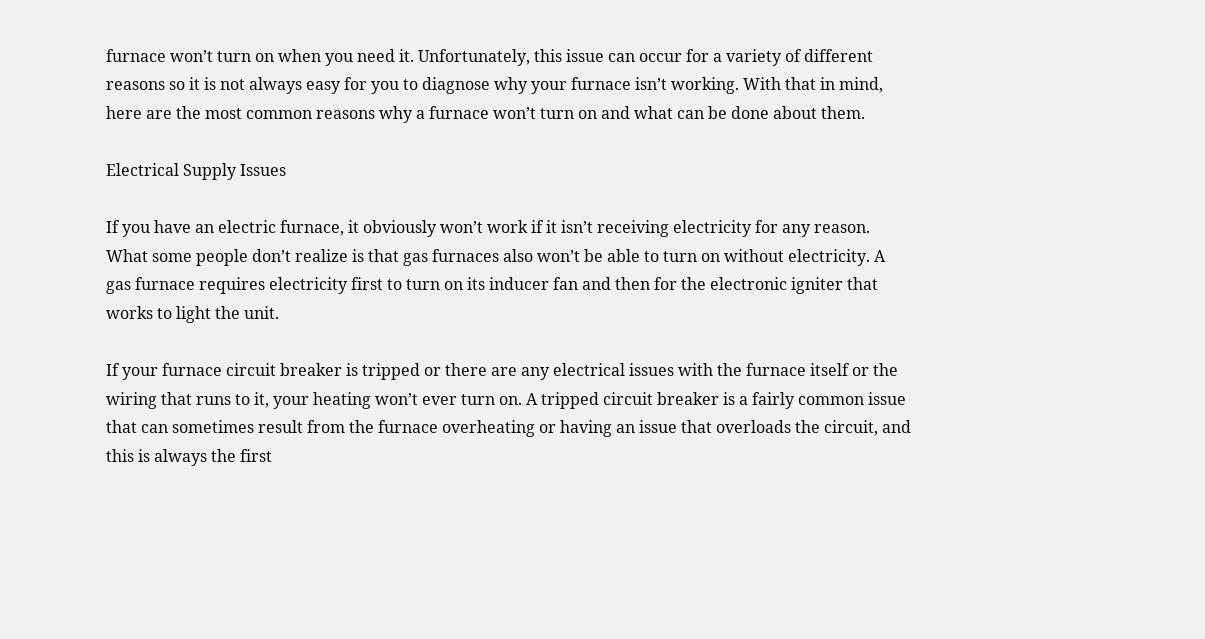furnace won’t turn on when you need it. Unfortunately, this issue can occur for a variety of different reasons so it is not always easy for you to diagnose why your furnace isn’t working. With that in mind, here are the most common reasons why a furnace won’t turn on and what can be done about them.

Electrical Supply Issues

If you have an electric furnace, it obviously won’t work if it isn’t receiving electricity for any reason. What some people don’t realize is that gas furnaces also won’t be able to turn on without electricity. A gas furnace requires electricity first to turn on its inducer fan and then for the electronic igniter that works to light the unit.

If your furnace circuit breaker is tripped or there are any electrical issues with the furnace itself or the wiring that runs to it, your heating won’t ever turn on. A tripped circuit breaker is a fairly common issue that can sometimes result from the furnace overheating or having an issue that overloads the circuit, and this is always the first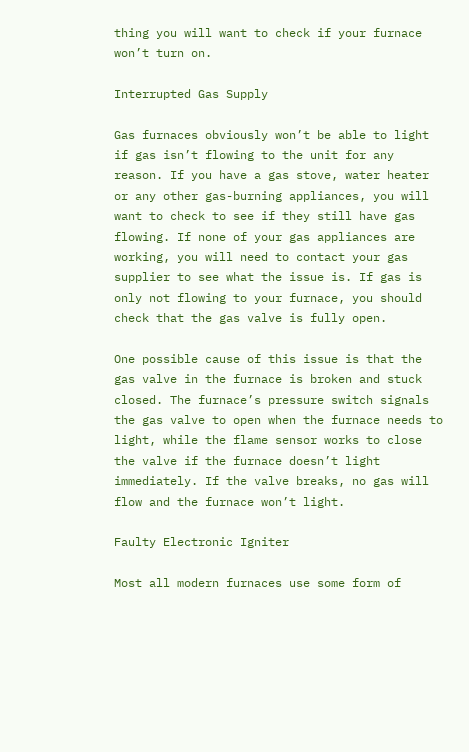thing you will want to check if your furnace won’t turn on.

Interrupted Gas Supply

Gas furnaces obviously won’t be able to light if gas isn’t flowing to the unit for any reason. If you have a gas stove, water heater or any other gas-burning appliances, you will want to check to see if they still have gas flowing. If none of your gas appliances are working, you will need to contact your gas supplier to see what the issue is. If gas is only not flowing to your furnace, you should check that the gas valve is fully open.

One possible cause of this issue is that the gas valve in the furnace is broken and stuck closed. The furnace’s pressure switch signals the gas valve to open when the furnace needs to light, while the flame sensor works to close the valve if the furnace doesn’t light immediately. If the valve breaks, no gas will flow and the furnace won’t light.

Faulty Electronic Igniter

Most all modern furnaces use some form of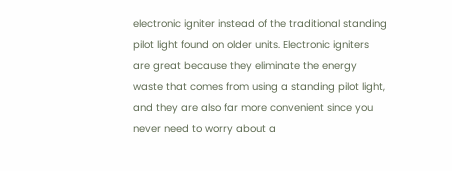electronic igniter instead of the traditional standing pilot light found on older units. Electronic igniters are great because they eliminate the energy waste that comes from using a standing pilot light, and they are also far more convenient since you never need to worry about a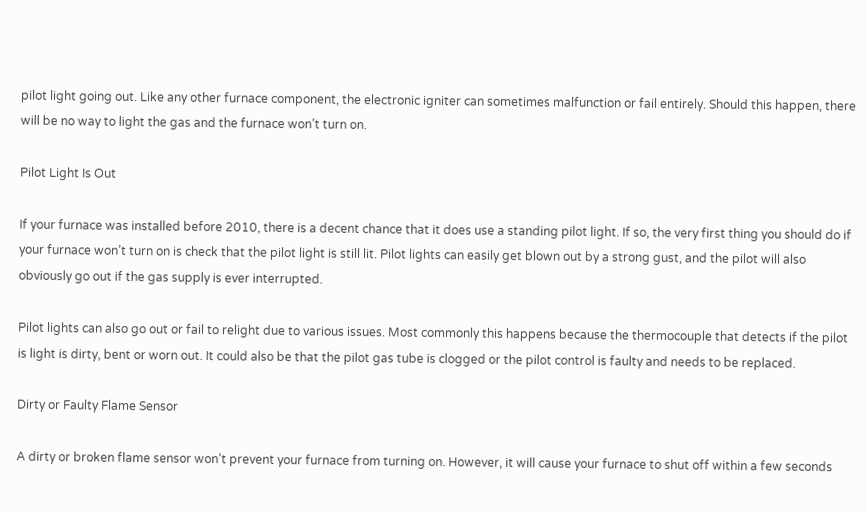pilot light going out. Like any other furnace component, the electronic igniter can sometimes malfunction or fail entirely. Should this happen, there will be no way to light the gas and the furnace won’t turn on.

Pilot Light Is Out

If your furnace was installed before 2010, there is a decent chance that it does use a standing pilot light. If so, the very first thing you should do if your furnace won’t turn on is check that the pilot light is still lit. Pilot lights can easily get blown out by a strong gust, and the pilot will also obviously go out if the gas supply is ever interrupted.

Pilot lights can also go out or fail to relight due to various issues. Most commonly this happens because the thermocouple that detects if the pilot is light is dirty, bent or worn out. It could also be that the pilot gas tube is clogged or the pilot control is faulty and needs to be replaced.

Dirty or Faulty Flame Sensor

A dirty or broken flame sensor won’t prevent your furnace from turning on. However, it will cause your furnace to shut off within a few seconds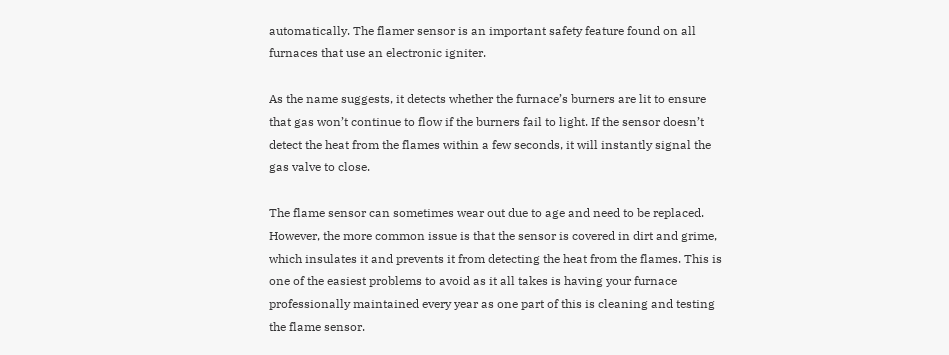automatically. The flamer sensor is an important safety feature found on all furnaces that use an electronic igniter.

As the name suggests, it detects whether the furnace’s burners are lit to ensure that gas won’t continue to flow if the burners fail to light. If the sensor doesn’t detect the heat from the flames within a few seconds, it will instantly signal the gas valve to close.

The flame sensor can sometimes wear out due to age and need to be replaced. However, the more common issue is that the sensor is covered in dirt and grime, which insulates it and prevents it from detecting the heat from the flames. This is one of the easiest problems to avoid as it all takes is having your furnace professionally maintained every year as one part of this is cleaning and testing the flame sensor.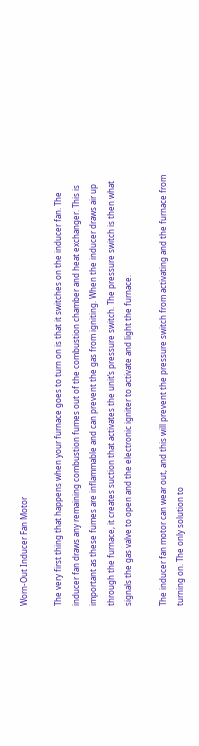Worn-Out Inducer Fan Motor

The very first thing that happens when your furnace goes to turn on is that it switches on the inducer fan. The inducer fan draws any remaining combustion fumes out of the combustion chamber and heat exchanger. This is important as these fumes are inflammable and can prevent the gas from igniting. When the inducer draws air up through the furnace, it creates suction that activates the unit’s pressure switch. The pressure switch is then what signals the gas valve to open and the electronic igniter to activate and light the furnace.

The inducer fan motor can wear out, and this will prevent the pressure switch from activating and the furnace from turning on. The only solution to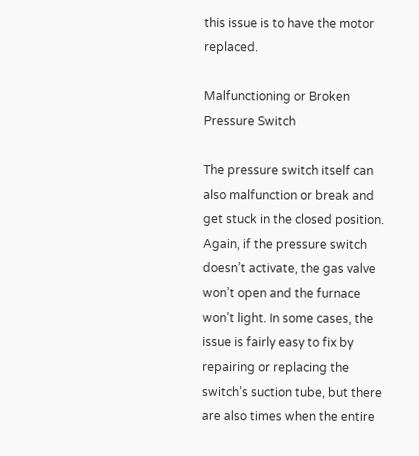this issue is to have the motor replaced.

Malfunctioning or Broken Pressure Switch

The pressure switch itself can also malfunction or break and get stuck in the closed position. Again, if the pressure switch doesn’t activate, the gas valve won’t open and the furnace won’t light. In some cases, the issue is fairly easy to fix by repairing or replacing the switch’s suction tube, but there are also times when the entire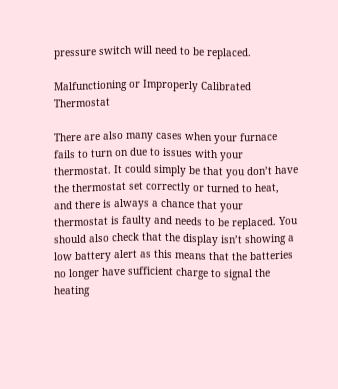pressure switch will need to be replaced.

Malfunctioning or Improperly Calibrated Thermostat

There are also many cases when your furnace fails to turn on due to issues with your thermostat. It could simply be that you don’t have the thermostat set correctly or turned to heat, and there is always a chance that your thermostat is faulty and needs to be replaced. You should also check that the display isn’t showing a low battery alert as this means that the batteries no longer have sufficient charge to signal the heating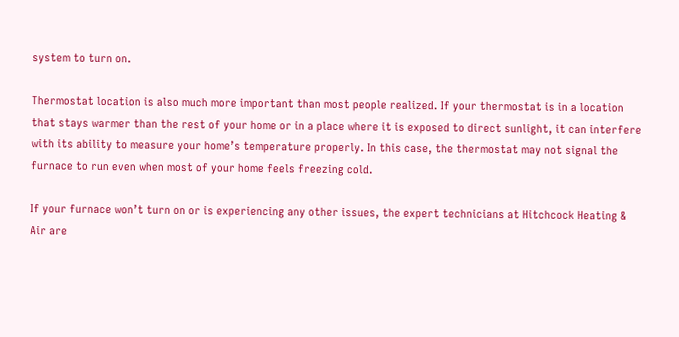system to turn on.

Thermostat location is also much more important than most people realized. If your thermostat is in a location that stays warmer than the rest of your home or in a place where it is exposed to direct sunlight, it can interfere with its ability to measure your home’s temperature properly. In this case, the thermostat may not signal the furnace to run even when most of your home feels freezing cold.

If your furnace won’t turn on or is experiencing any other issues, the expert technicians at Hitchcock Heating & Air are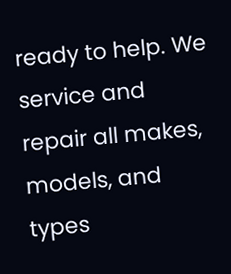ready to help. We service and repair all makes, models, and types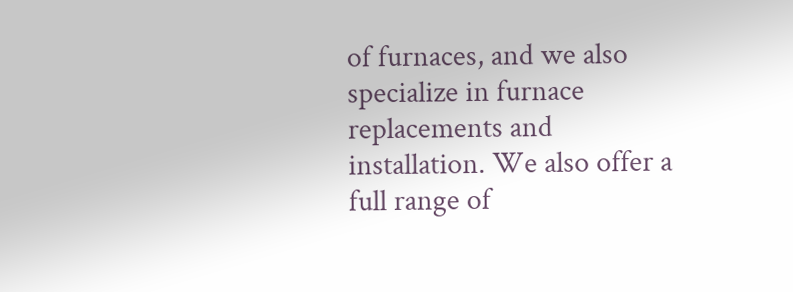of furnaces, and we also specialize in furnace replacements and installation. We also offer a full range of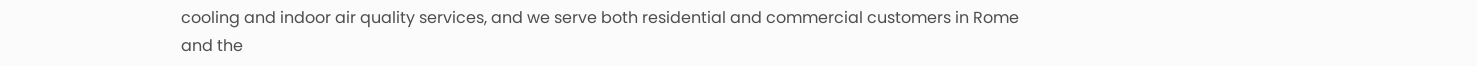cooling and indoor air quality services, and we serve both residential and commercial customers in Rome and the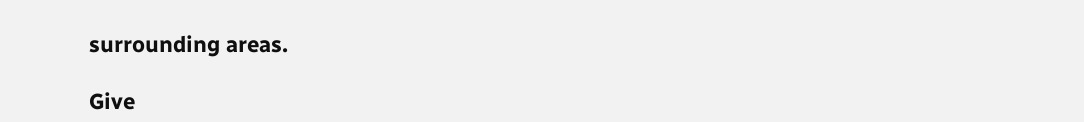surrounding areas.

Give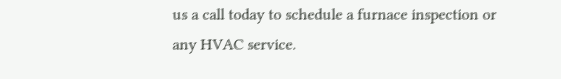us a call today to schedule a furnace inspection or any HVAC service.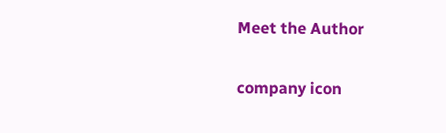Meet the Author

company icon